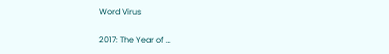Word Virus

2017: The Year of …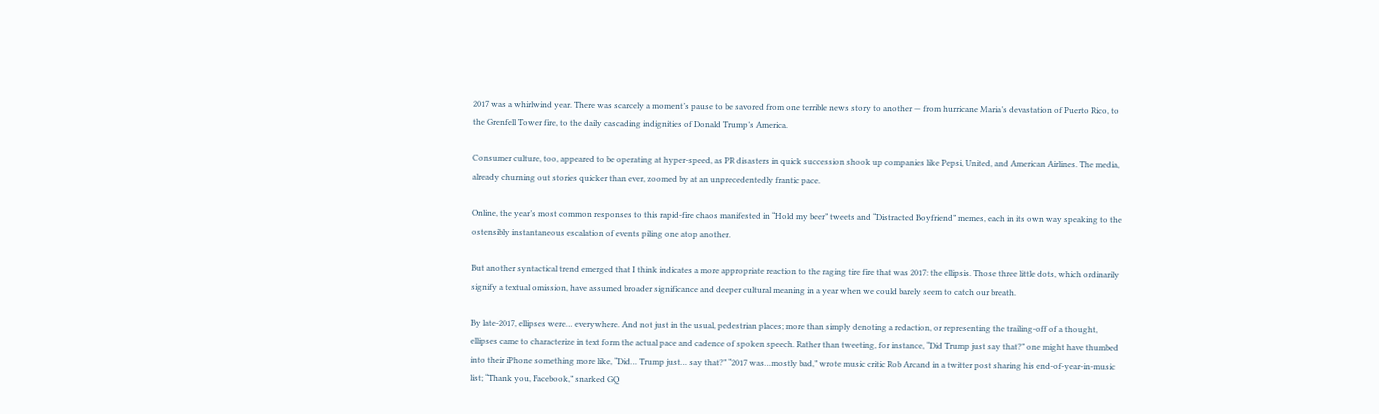2017 was a whirlwind year. There was scarcely a moment’s pause to be savored from one terrible news story to another — from hurricane Maria’s devastation of Puerto Rico, to the Grenfell Tower fire, to the daily cascading indignities of Donald Trump’s America.

Consumer culture, too, appeared to be operating at hyper-speed, as PR disasters in quick succession shook up companies like Pepsi, United, and American Airlines. The media, already churning out stories quicker than ever, zoomed by at an unprecedentedly frantic pace.

Online, the year’s most common responses to this rapid-fire chaos manifested in “Hold my beer” tweets and “Distracted Boyfriend” memes, each in its own way speaking to the ostensibly instantaneous escalation of events piling one atop another.

But another syntactical trend emerged that I think indicates a more appropriate reaction to the raging tire fire that was 2017: the ellipsis. Those three little dots, which ordinarily signify a textual omission, have assumed broader significance and deeper cultural meaning in a year when we could barely seem to catch our breath.

By late-2017, ellipses were… everywhere. And not just in the usual, pedestrian places; more than simply denoting a redaction, or representing the trailing-off of a thought, ellipses came to characterize in text form the actual pace and cadence of spoken speech. Rather than tweeting, for instance, “Did Trump just say that?” one might have thumbed into their iPhone something more like, “Did… Trump just… say that?” “2017 was…mostly bad,” wrote music critic Rob Arcand in a twitter post sharing his end-of-year-in-music list; “Thank you, Facebook,” snarked GQ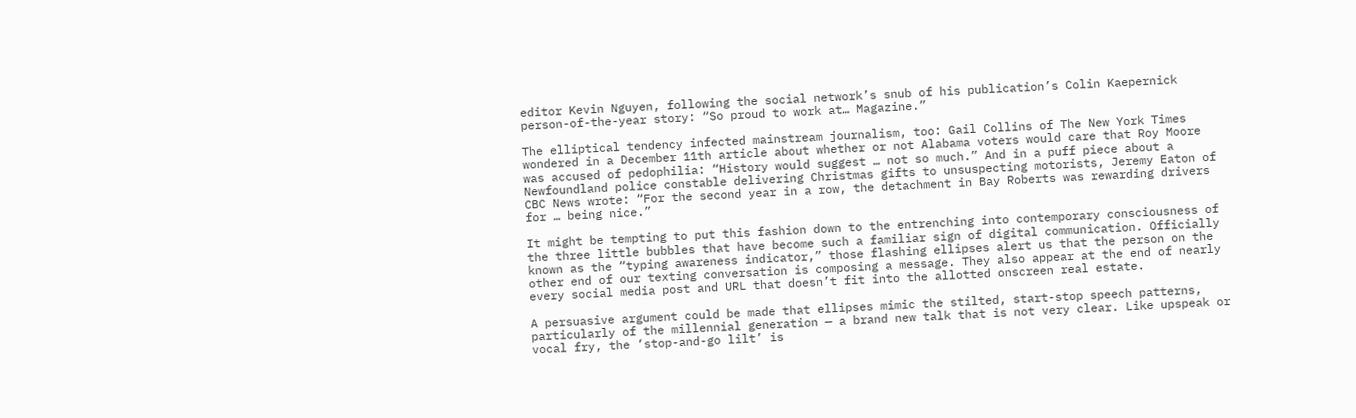editor Kevin Nguyen, following the social network’s snub of his publication’s Colin Kaepernick person-of-the-year story: “So proud to work at… Magazine.”

The elliptical tendency infected mainstream journalism, too: Gail Collins of The New York Times wondered in a December 11th article about whether or not Alabama voters would care that Roy Moore was accused of pedophilia: “History would suggest … not so much.” And in a puff piece about a Newfoundland police constable delivering Christmas gifts to unsuspecting motorists, Jeremy Eaton of CBC News wrote: “For the second year in a row, the detachment in Bay Roberts was rewarding drivers for … being nice.”

It might be tempting to put this fashion down to the entrenching into contemporary consciousness of the three little bubbles that have become such a familiar sign of digital communication. Officially known as the “typing awareness indicator,” those flashing ellipses alert us that the person on the other end of our texting conversation is composing a message. They also appear at the end of nearly every social media post and URL that doesn’t fit into the allotted onscreen real estate.

A persuasive argument could be made that ellipses mimic the stilted, start-stop speech patterns, particularly of the millennial generation — a brand new talk that is not very clear. Like upspeak or vocal fry, the ‘stop-and-go lilt’ is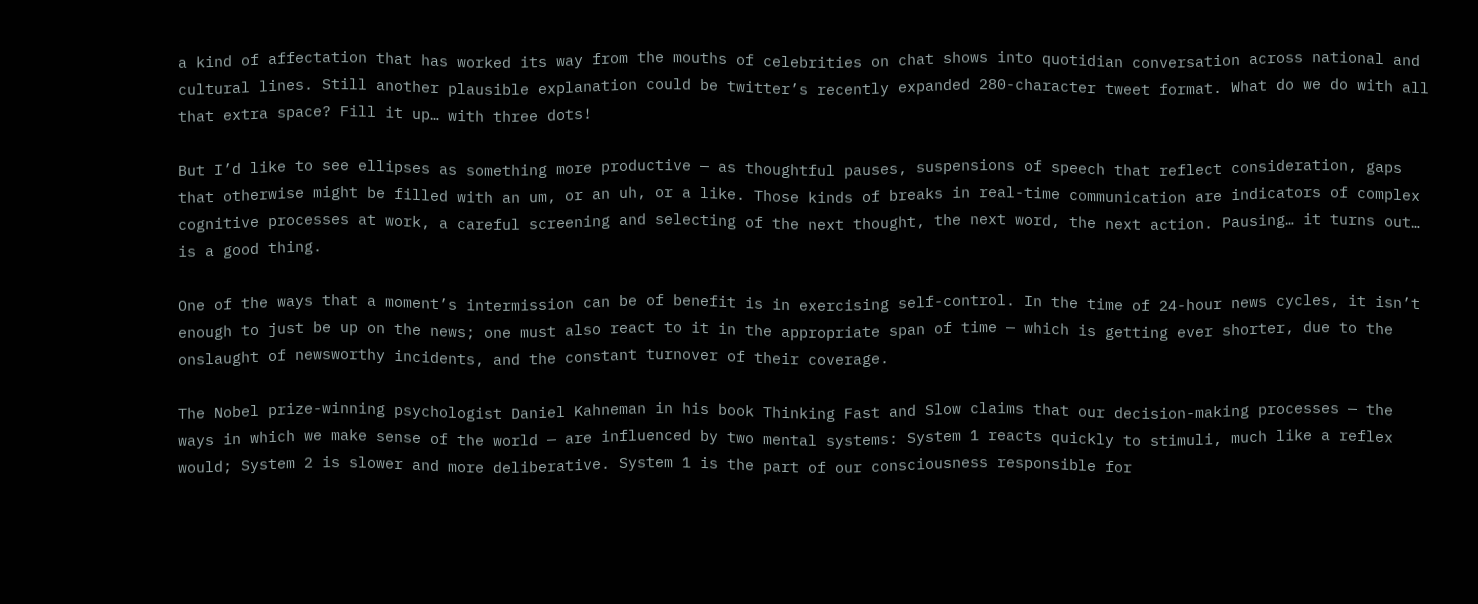a kind of affectation that has worked its way from the mouths of celebrities on chat shows into quotidian conversation across national and cultural lines. Still another plausible explanation could be twitter’s recently expanded 280-character tweet format. What do we do with all that extra space? Fill it up… with three dots!

But I’d like to see ellipses as something more productive — as thoughtful pauses, suspensions of speech that reflect consideration, gaps that otherwise might be filled with an um, or an uh, or a like. Those kinds of breaks in real-time communication are indicators of complex cognitive processes at work, a careful screening and selecting of the next thought, the next word, the next action. Pausing… it turns out… is a good thing.

One of the ways that a moment’s intermission can be of benefit is in exercising self-control. In the time of 24-hour news cycles, it isn’t enough to just be up on the news; one must also react to it in the appropriate span of time — which is getting ever shorter, due to the onslaught of newsworthy incidents, and the constant turnover of their coverage.

The Nobel prize-winning psychologist Daniel Kahneman in his book Thinking Fast and Slow claims that our decision-making processes — the ways in which we make sense of the world — are influenced by two mental systems: System 1 reacts quickly to stimuli, much like a reflex would; System 2 is slower and more deliberative. System 1 is the part of our consciousness responsible for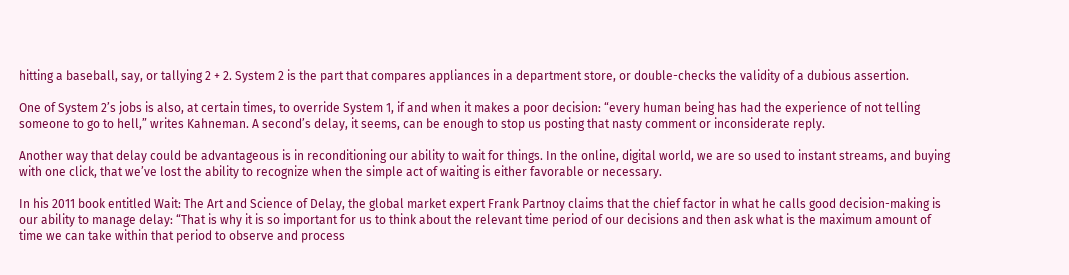hitting a baseball, say, or tallying 2 + 2. System 2 is the part that compares appliances in a department store, or double-checks the validity of a dubious assertion.

One of System 2’s jobs is also, at certain times, to override System 1, if and when it makes a poor decision: “every human being has had the experience of not telling someone to go to hell,” writes Kahneman. A second’s delay, it seems, can be enough to stop us posting that nasty comment or inconsiderate reply.

Another way that delay could be advantageous is in reconditioning our ability to wait for things. In the online, digital world, we are so used to instant streams, and buying with one click, that we’ve lost the ability to recognize when the simple act of waiting is either favorable or necessary.

In his 2011 book entitled Wait: The Art and Science of Delay, the global market expert Frank Partnoy claims that the chief factor in what he calls good decision-making is our ability to manage delay: “That is why it is so important for us to think about the relevant time period of our decisions and then ask what is the maximum amount of time we can take within that period to observe and process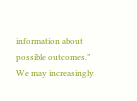information about possible outcomes.” We may increasingly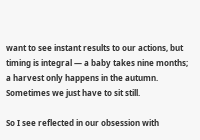want to see instant results to our actions, but timing is integral — a baby takes nine months; a harvest only happens in the autumn. Sometimes we just have to sit still.

So I see reflected in our obsession with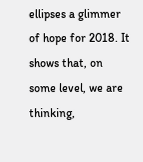ellipses a glimmer of hope for 2018. It shows that, on some level, we are thinking,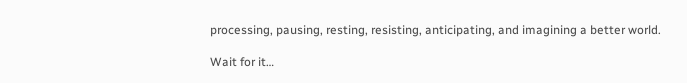processing, pausing, resting, resisting, anticipating, and imagining a better world.

Wait for it…